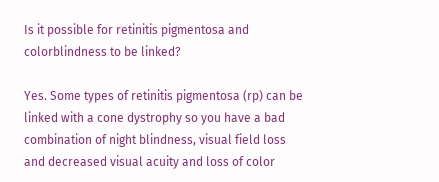Is it possible for retinitis pigmentosa and colorblindness to be linked?

Yes. Some types of retinitis pigmentosa (rp) can be linked with a cone dystrophy so you have a bad combination of night blindness, visual field loss and decreased visual acuity and loss of color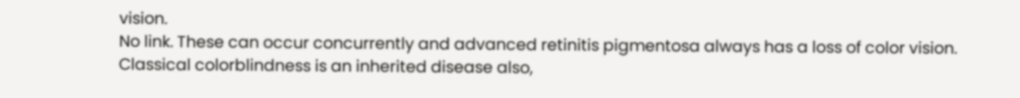vision.
No link. These can occur concurrently and advanced retinitis pigmentosa always has a loss of color vision. Classical colorblindness is an inherited disease also,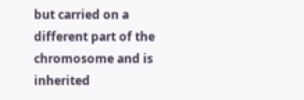but carried on a different part of the chromosome and is inherited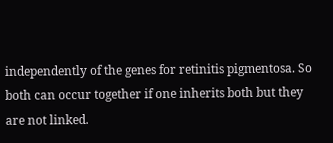independently of the genes for retinitis pigmentosa. So both can occur together if one inherits both but they are not linked.